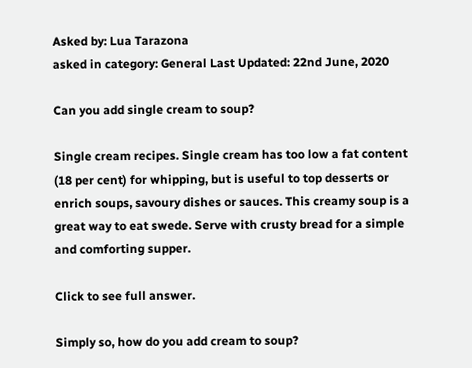Asked by: Lua Tarazona
asked in category: General Last Updated: 22nd June, 2020

Can you add single cream to soup?

Single cream recipes. Single cream has too low a fat content (18 per cent) for whipping, but is useful to top desserts or enrich soups, savoury dishes or sauces. This creamy soup is a great way to eat swede. Serve with crusty bread for a simple and comforting supper.

Click to see full answer.

Simply so, how do you add cream to soup?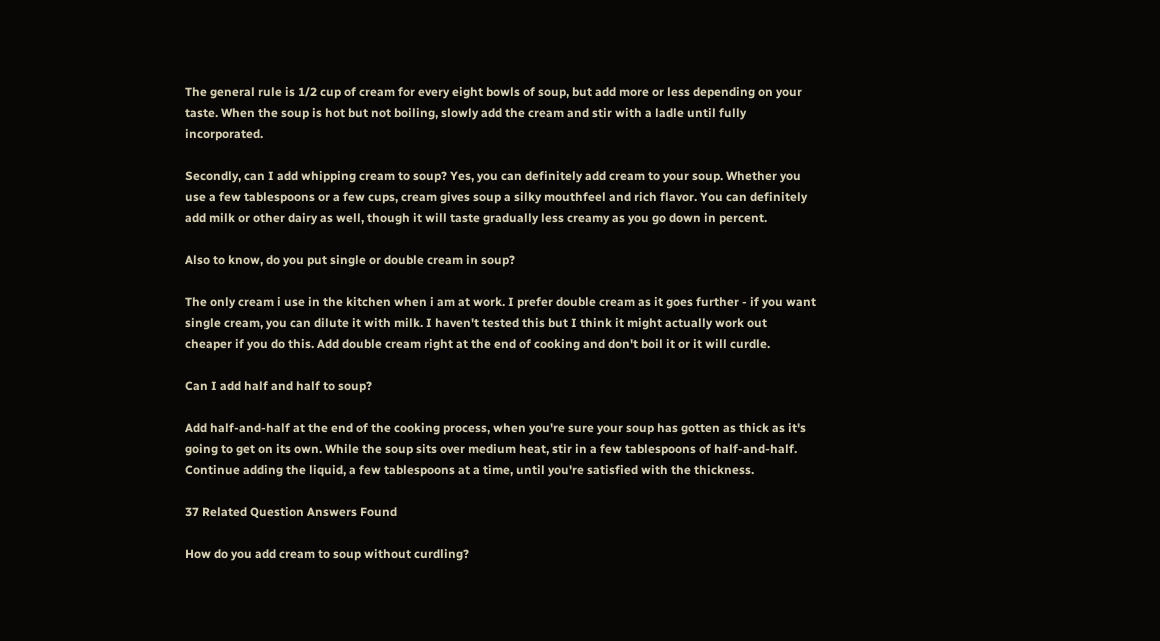The general rule is 1/2 cup of cream for every eight bowls of soup, but add more or less depending on your taste. When the soup is hot but not boiling, slowly add the cream and stir with a ladle until fully incorporated.

Secondly, can I add whipping cream to soup? Yes, you can definitely add cream to your soup. Whether you use a few tablespoons or a few cups, cream gives soup a silky mouthfeel and rich flavor. You can definitely add milk or other dairy as well, though it will taste gradually less creamy as you go down in percent.

Also to know, do you put single or double cream in soup?

The only cream i use in the kitchen when i am at work. I prefer double cream as it goes further - if you want single cream, you can dilute it with milk. I haven't tested this but I think it might actually work out cheaper if you do this. Add double cream right at the end of cooking and don't boil it or it will curdle.

Can I add half and half to soup?

Add half-and-half at the end of the cooking process, when you're sure your soup has gotten as thick as it's going to get on its own. While the soup sits over medium heat, stir in a few tablespoons of half-and-half. Continue adding the liquid, a few tablespoons at a time, until you're satisfied with the thickness.

37 Related Question Answers Found

How do you add cream to soup without curdling?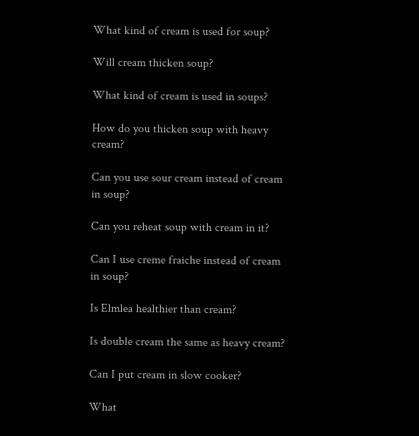What kind of cream is used for soup?

Will cream thicken soup?

What kind of cream is used in soups?

How do you thicken soup with heavy cream?

Can you use sour cream instead of cream in soup?

Can you reheat soup with cream in it?

Can I use creme fraiche instead of cream in soup?

Is Elmlea healthier than cream?

Is double cream the same as heavy cream?

Can I put cream in slow cooker?

What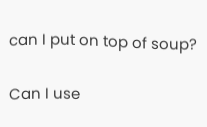can I put on top of soup?

Can I use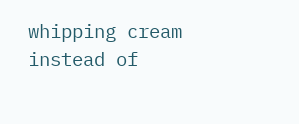whipping cream instead of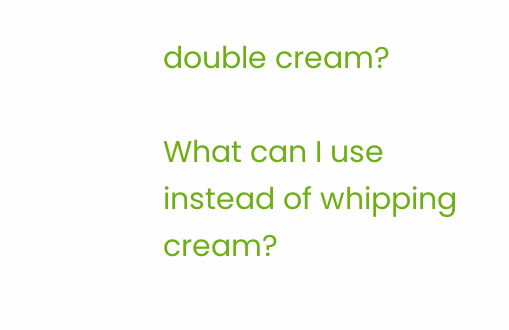double cream?

What can I use instead of whipping cream?